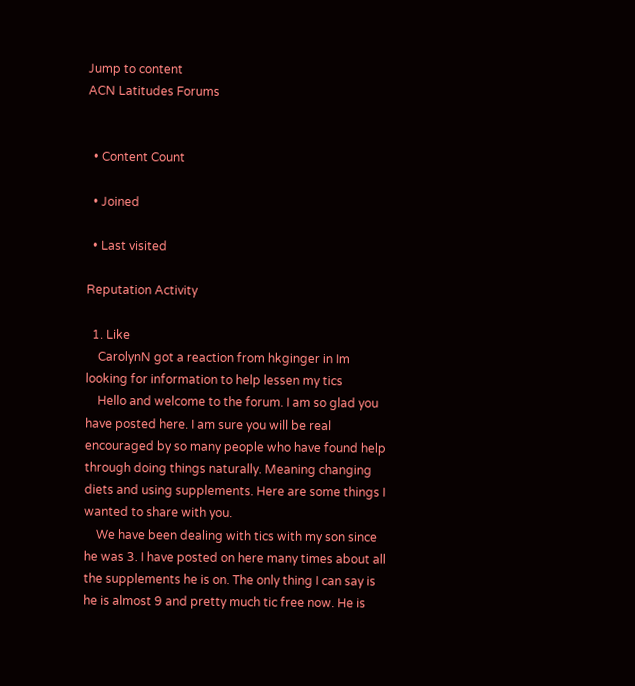Jump to content
ACN Latitudes Forums


  • Content Count

  • Joined

  • Last visited

Reputation Activity

  1. Like
    CarolynN got a reaction from hkginger in Im looking for information to help lessen my tics
    Hello and welcome to the forum. I am so glad you have posted here. I am sure you will be real encouraged by so many people who have found help through doing things naturally. Meaning changing diets and using supplements. Here are some things I wanted to share with you.
    We have been dealing with tics with my son since he was 3. I have posted on here many times about all the supplements he is on. The only thing I can say is he is almost 9 and pretty much tic free now. He is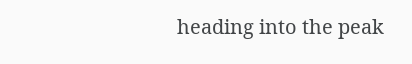heading into the peak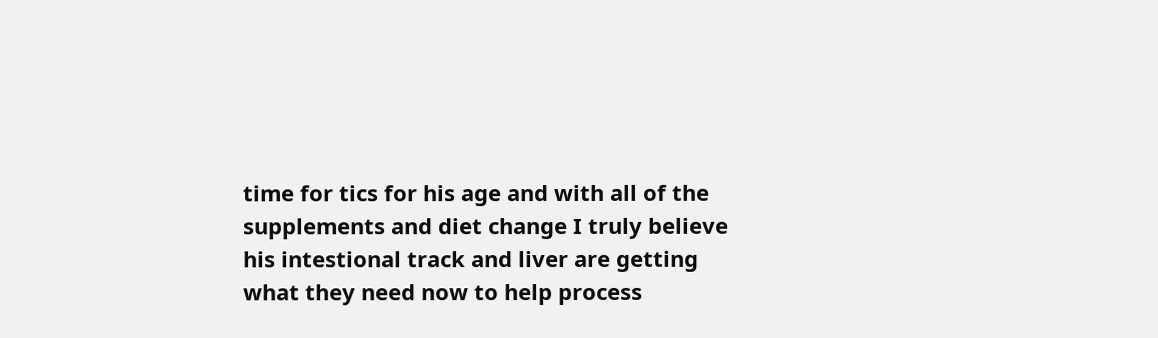time for tics for his age and with all of the supplements and diet change I truly believe his intestional track and liver are getting what they need now to help process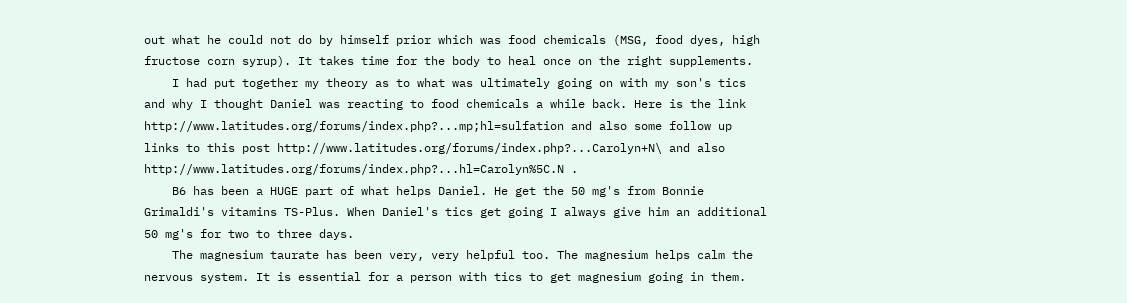out what he could not do by himself prior which was food chemicals (MSG, food dyes, high fructose corn syrup). It takes time for the body to heal once on the right supplements.
    I had put together my theory as to what was ultimately going on with my son's tics and why I thought Daniel was reacting to food chemicals a while back. Here is the link http://www.latitudes.org/forums/index.php?...mp;hl=sulfation and also some follow up links to this post http://www.latitudes.org/forums/index.php?...Carolyn+N\ and also http://www.latitudes.org/forums/index.php?...hl=Carolyn%5C.N .
    B6 has been a HUGE part of what helps Daniel. He get the 50 mg's from Bonnie Grimaldi's vitamins TS-Plus. When Daniel's tics get going I always give him an additional 50 mg's for two to three days.
    The magnesium taurate has been very, very helpful too. The magnesium helps calm the nervous system. It is essential for a person with tics to get magnesium going in them.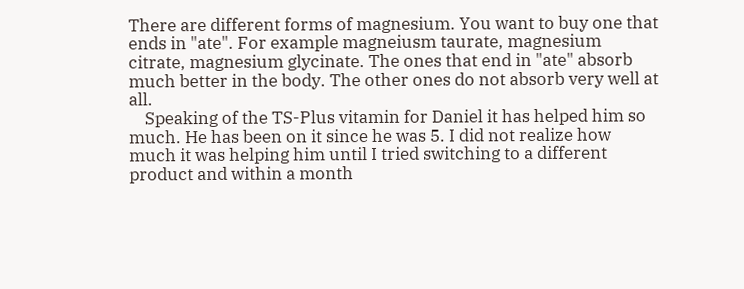There are different forms of magnesium. You want to buy one that ends in "ate". For example magneiusm taurate, magnesium citrate, magnesium glycinate. The ones that end in "ate" absorb much better in the body. The other ones do not absorb very well at all.
    Speaking of the TS-Plus vitamin for Daniel it has helped him so much. He has been on it since he was 5. I did not realize how much it was helping him until I tried switching to a different product and within a month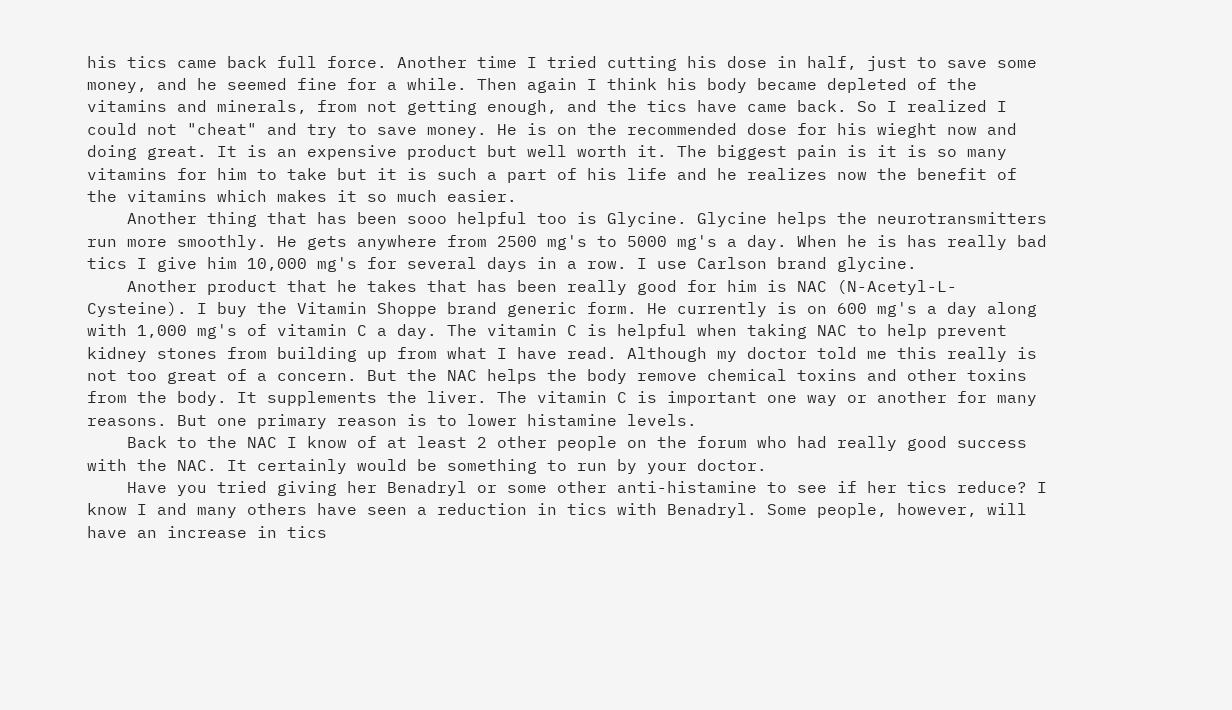his tics came back full force. Another time I tried cutting his dose in half, just to save some money, and he seemed fine for a while. Then again I think his body became depleted of the vitamins and minerals, from not getting enough, and the tics have came back. So I realized I could not "cheat" and try to save money. He is on the recommended dose for his wieght now and doing great. It is an expensive product but well worth it. The biggest pain is it is so many vitamins for him to take but it is such a part of his life and he realizes now the benefit of the vitamins which makes it so much easier.
    Another thing that has been sooo helpful too is Glycine. Glycine helps the neurotransmitters run more smoothly. He gets anywhere from 2500 mg's to 5000 mg's a day. When he is has really bad tics I give him 10,000 mg's for several days in a row. I use Carlson brand glycine.
    Another product that he takes that has been really good for him is NAC (N-Acetyl-L-Cysteine). I buy the Vitamin Shoppe brand generic form. He currently is on 600 mg's a day along with 1,000 mg's of vitamin C a day. The vitamin C is helpful when taking NAC to help prevent kidney stones from building up from what I have read. Although my doctor told me this really is not too great of a concern. But the NAC helps the body remove chemical toxins and other toxins from the body. It supplements the liver. The vitamin C is important one way or another for many reasons. But one primary reason is to lower histamine levels.
    Back to the NAC I know of at least 2 other people on the forum who had really good success with the NAC. It certainly would be something to run by your doctor.
    Have you tried giving her Benadryl or some other anti-histamine to see if her tics reduce? I know I and many others have seen a reduction in tics with Benadryl. Some people, however, will have an increase in tics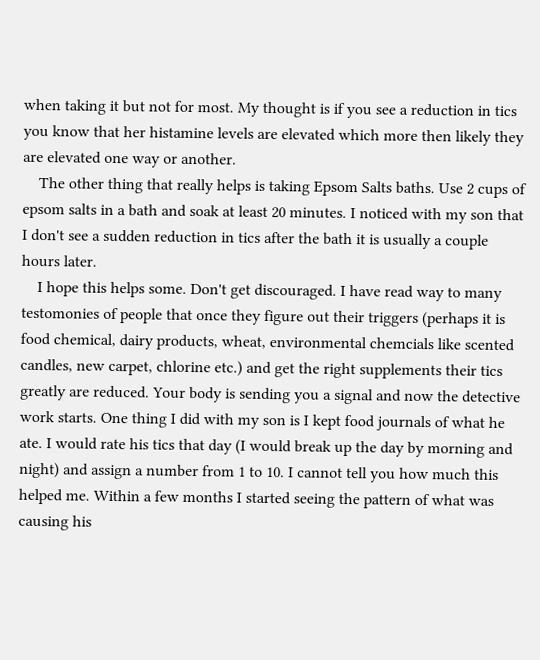when taking it but not for most. My thought is if you see a reduction in tics you know that her histamine levels are elevated which more then likely they are elevated one way or another.
    The other thing that really helps is taking Epsom Salts baths. Use 2 cups of epsom salts in a bath and soak at least 20 minutes. I noticed with my son that I don't see a sudden reduction in tics after the bath it is usually a couple hours later.
    I hope this helps some. Don't get discouraged. I have read way to many testomonies of people that once they figure out their triggers (perhaps it is food chemical, dairy products, wheat, environmental chemcials like scented candles, new carpet, chlorine etc.) and get the right supplements their tics greatly are reduced. Your body is sending you a signal and now the detective work starts. One thing I did with my son is I kept food journals of what he ate. I would rate his tics that day (I would break up the day by morning and night) and assign a number from 1 to 10. I cannot tell you how much this helped me. Within a few months I started seeing the pattern of what was causing his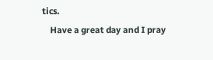tics.
    Have a great day and I pray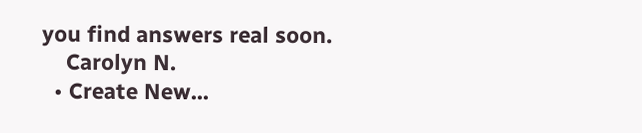you find answers real soon.
    Carolyn N.
  • Create New...